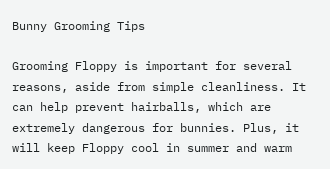Bunny Grooming Tips

Grooming Floppy is important for several reasons, aside from simple cleanliness. It can help prevent hairballs, which are extremely dangerous for bunnies. Plus, it will keep Floppy cool in summer and warm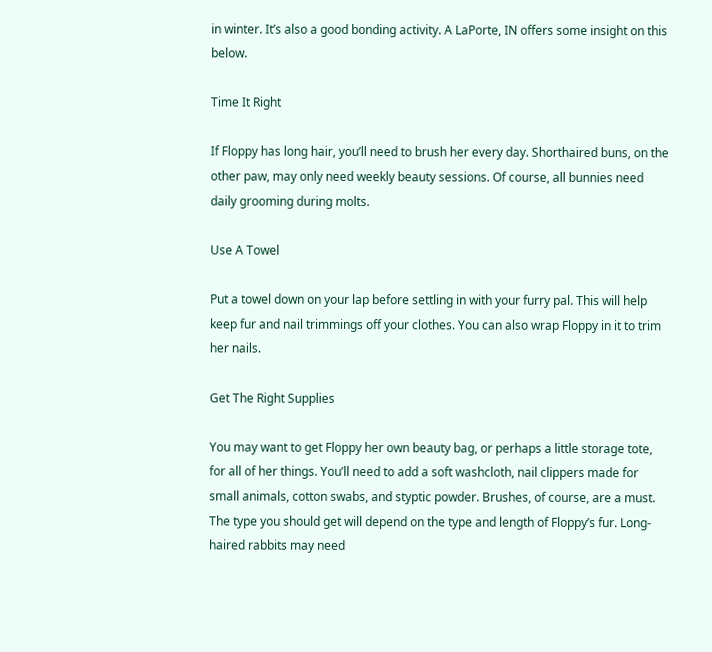in winter. It’s also a good bonding activity. A LaPorte, IN offers some insight on this below.

Time It Right

If Floppy has long hair, you’ll need to brush her every day. Shorthaired buns, on the other paw, may only need weekly beauty sessions. Of course, all bunnies need daily grooming during molts.

Use A Towel

Put a towel down on your lap before settling in with your furry pal. This will help keep fur and nail trimmings off your clothes. You can also wrap Floppy in it to trim her nails.

Get The Right Supplies

You may want to get Floppy her own beauty bag, or perhaps a little storage tote, for all of her things. You’ll need to add a soft washcloth, nail clippers made for small animals, cotton swabs, and styptic powder. Brushes, of course, are a must. The type you should get will depend on the type and length of Floppy’s fur. Long-haired rabbits may need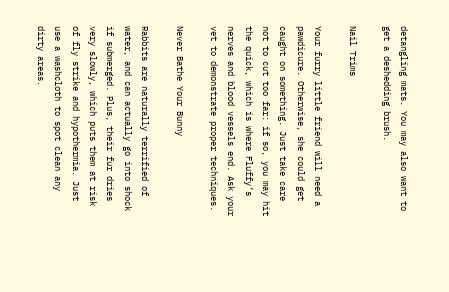detangling mats. You may also want to get a deshedding brush.

Nail Trims

Your furry little friend will need a pawdicure. Otherwise, she could get caught on something. Just take care not to cut too far: if so, you may hit the quick, which is where Fluffy’s nerves and blood vessels end. Ask your vet to demonstrate proper techniques.

Never Bathe Your Bunny

Rabbits are naturally terrified of water, and can actually go into shock if submerged. Plus, their fur dries very slowly, which puts them at risk of fly strike and hypothermia. Just use a washcloth to spot clean any dirty areas.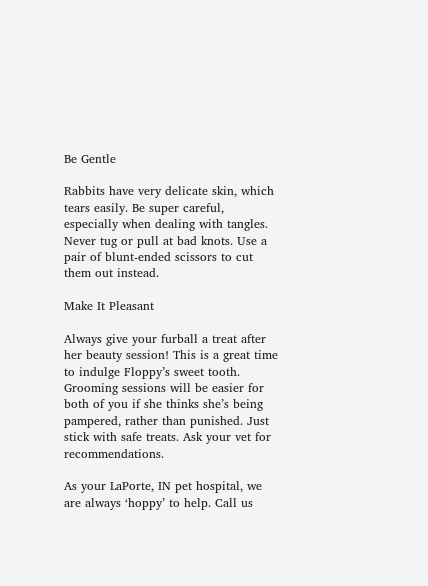Be Gentle

Rabbits have very delicate skin, which tears easily. Be super careful, especially when dealing with tangles. Never tug or pull at bad knots. Use a pair of blunt-ended scissors to cut them out instead.

Make It Pleasant

Always give your furball a treat after her beauty session! This is a great time to indulge Floppy’s sweet tooth. Grooming sessions will be easier for both of you if she thinks she’s being pampered, rather than punished. Just stick with safe treats. Ask your vet for recommendations.

As your LaPorte, IN pet hospital, we are always ‘hoppy’ to help. Call us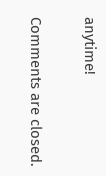anytime!

Comments are closed.